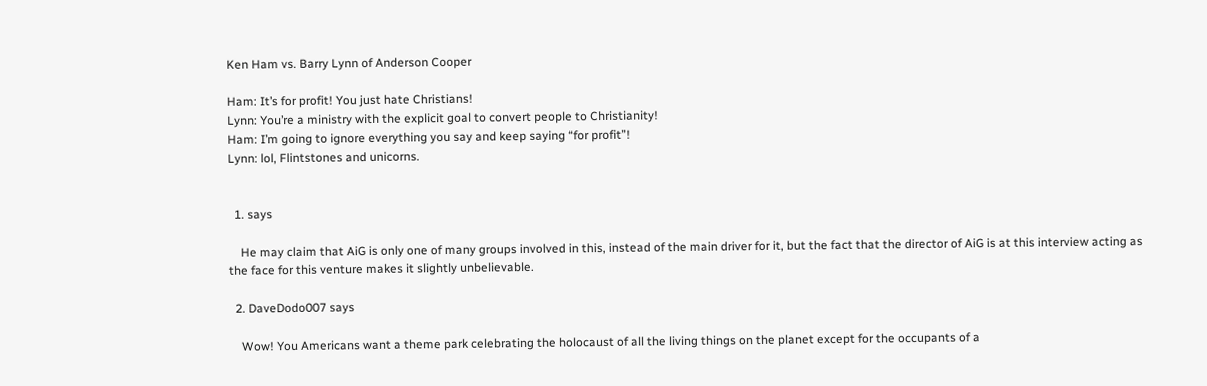Ken Ham vs. Barry Lynn of Anderson Cooper

Ham: It’s for profit! You just hate Christians!
Lynn: You’re a ministry with the explicit goal to convert people to Christianity!
Ham: I’m going to ignore everything you say and keep saying “for profit”!
Lynn: lol, Flintstones and unicorns.


  1. says

    He may claim that AiG is only one of many groups involved in this, instead of the main driver for it, but the fact that the director of AiG is at this interview acting as the face for this venture makes it slightly unbelievable.

  2. DaveDodo007 says

    Wow! You Americans want a theme park celebrating the holocaust of all the living things on the planet except for the occupants of a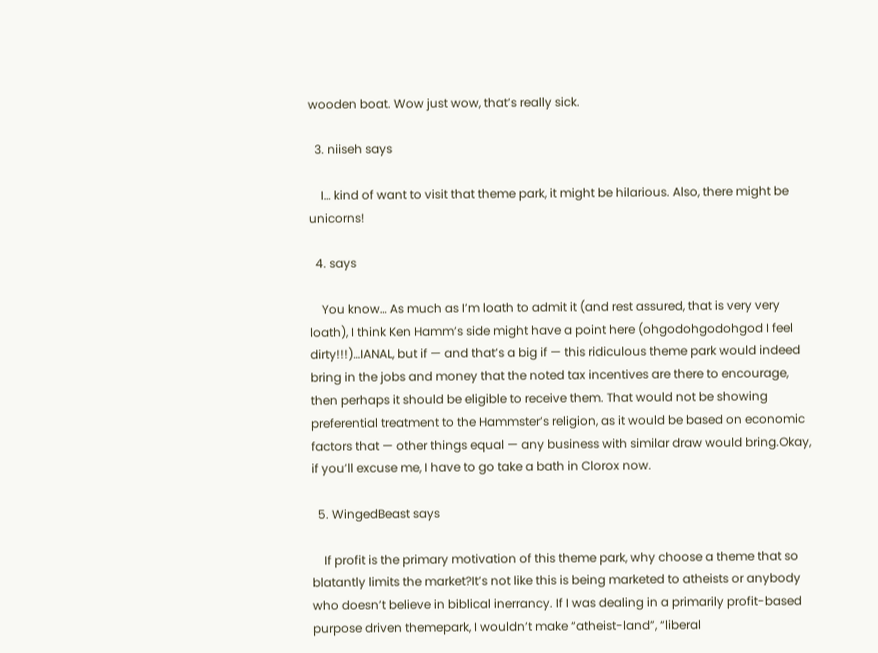wooden boat. Wow just wow, that’s really sick.

  3. niiseh says

    I… kind of want to visit that theme park, it might be hilarious. Also, there might be unicorns!

  4. says

    You know… As much as I’m loath to admit it (and rest assured, that is very very loath), I think Ken Hamm’s side might have a point here (ohgodohgodohgod I feel dirty!!!)…IANAL, but if — and that’s a big if — this ridiculous theme park would indeed bring in the jobs and money that the noted tax incentives are there to encourage, then perhaps it should be eligible to receive them. That would not be showing preferential treatment to the Hammster’s religion, as it would be based on economic factors that — other things equal — any business with similar draw would bring.Okay, if you’ll excuse me, I have to go take a bath in Clorox now.

  5. WingedBeast says

    If profit is the primary motivation of this theme park, why choose a theme that so blatantly limits the market?It’s not like this is being marketed to atheists or anybody who doesn’t believe in biblical inerrancy. If I was dealing in a primarily profit-based purpose driven themepark, I wouldn’t make “atheist-land”, “liberal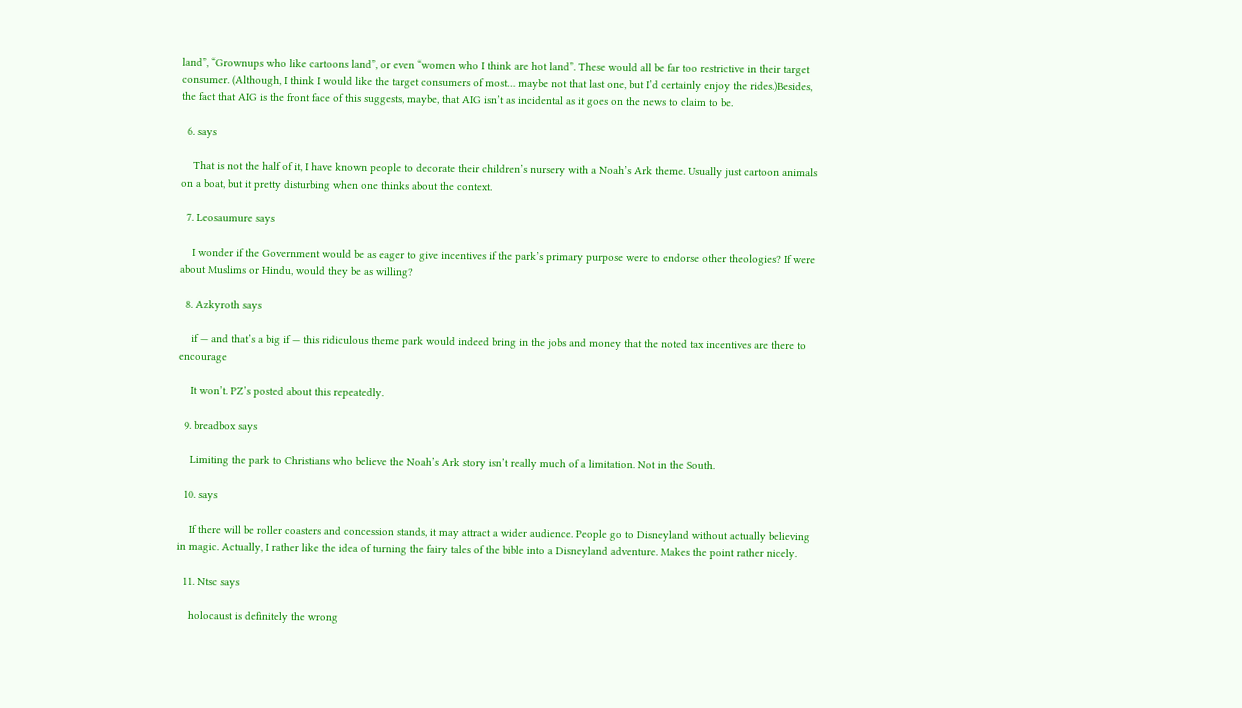land”, “Grownups who like cartoons land”, or even “women who I think are hot land”. These would all be far too restrictive in their target consumer. (Although, I think I would like the target consumers of most… maybe not that last one, but I’d certainly enjoy the rides.)Besides, the fact that AIG is the front face of this suggests, maybe, that AIG isn’t as incidental as it goes on the news to claim to be.

  6. says

    That is not the half of it, I have known people to decorate their children’s nursery with a Noah’s Ark theme. Usually just cartoon animals on a boat, but it pretty disturbing when one thinks about the context.

  7. Leosaumure says

    I wonder if the Government would be as eager to give incentives if the park’s primary purpose were to endorse other theologies? If were about Muslims or Hindu, would they be as willing?

  8. Azkyroth says

    if — and that’s a big if — this ridiculous theme park would indeed bring in the jobs and money that the noted tax incentives are there to encourage

    It won’t. PZ’s posted about this repeatedly.

  9. breadbox says

    Limiting the park to Christians who believe the Noah’s Ark story isn’t really much of a limitation. Not in the South.

  10. says

    If there will be roller coasters and concession stands, it may attract a wider audience. People go to Disneyland without actually believing in magic. Actually, I rather like the idea of turning the fairy tales of the bible into a Disneyland adventure. Makes the point rather nicely.

  11. Ntsc says

    holocaust is definitely the wrong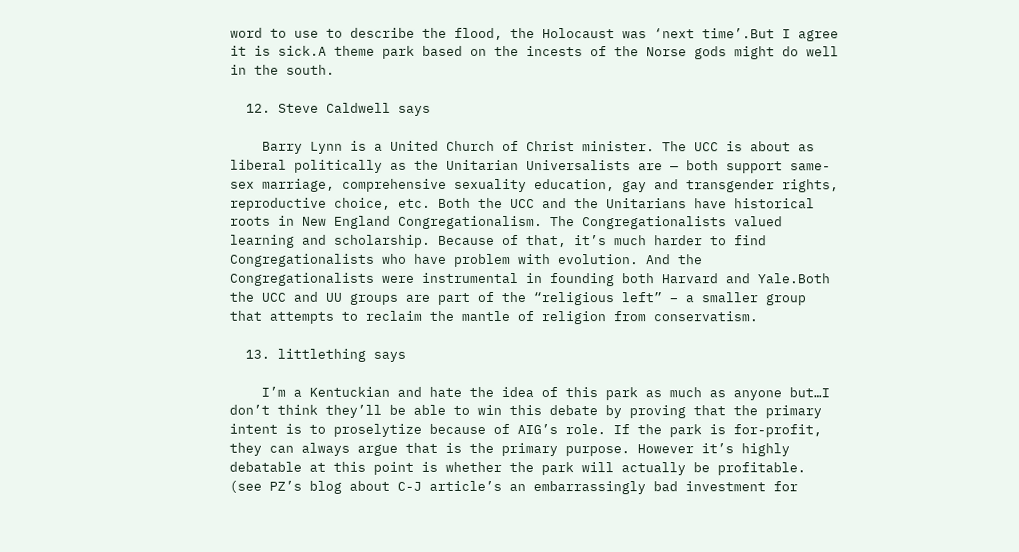word to use to describe the flood, the Holocaust was ‘next time’.But I agree it is sick.A theme park based on the incests of the Norse gods might do well in the south.

  12. Steve Caldwell says

    Barry Lynn is a United Church of Christ minister. The UCC is about as liberal politically as the Unitarian Universalists are — both support same-sex marriage, comprehensive sexuality education, gay and transgender rights, reproductive choice, etc. Both the UCC and the Unitarians have historical roots in New England Congregationalism. The Congregationalists valued learning and scholarship. Because of that, it’s much harder to find Congregationalists who have problem with evolution. And the Congregationalists were instrumental in founding both Harvard and Yale.Both the UCC and UU groups are part of the “religious left” – a smaller group that attempts to reclaim the mantle of religion from conservatism.

  13. littlething says

    I’m a Kentuckian and hate the idea of this park as much as anyone but…I don’t think they’ll be able to win this debate by proving that the primary intent is to proselytize because of AIG’s role. If the park is for-profit, they can always argue that is the primary purpose. However it’s highly debatable at this point is whether the park will actually be profitable. (see PZ’s blog about C-J article’s an embarrassingly bad investment for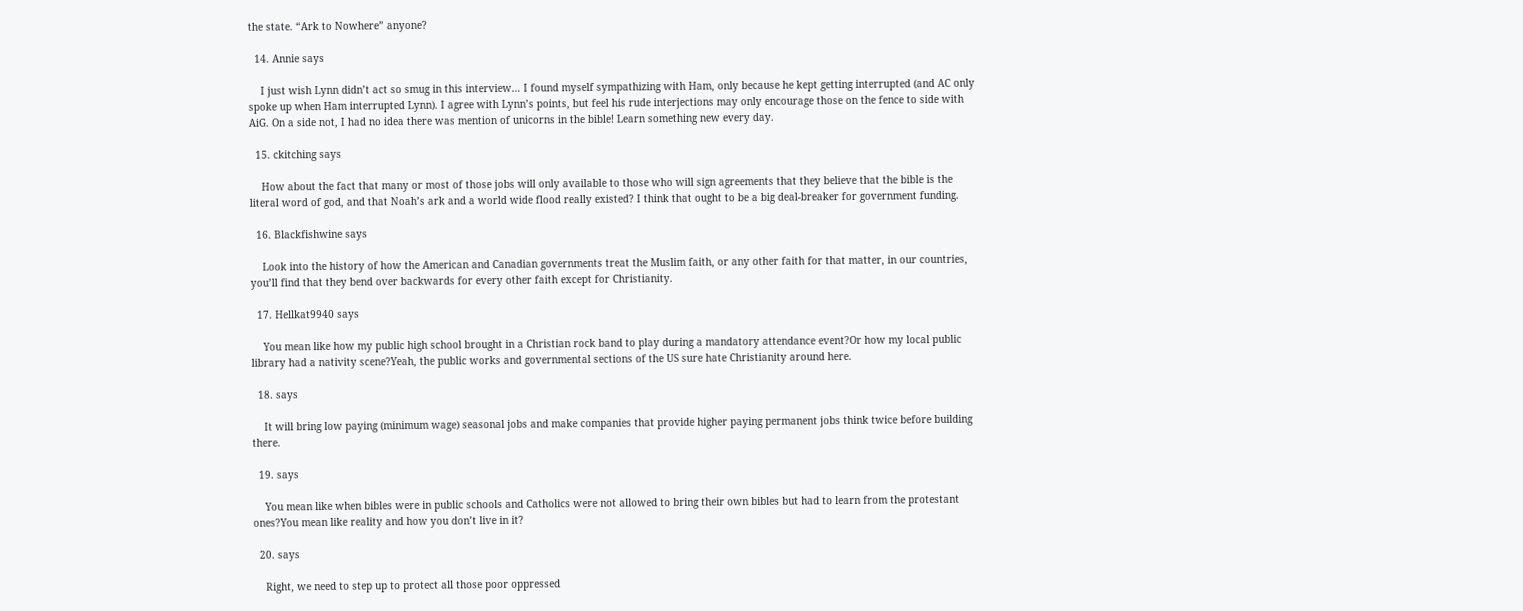the state. “Ark to Nowhere” anyone?

  14. Annie says

    I just wish Lynn didn’t act so smug in this interview… I found myself sympathizing with Ham, only because he kept getting interrupted (and AC only spoke up when Ham interrupted Lynn). I agree with Lynn’s points, but feel his rude interjections may only encourage those on the fence to side with AiG. On a side not, I had no idea there was mention of unicorns in the bible! Learn something new every day.

  15. ckitching says

    How about the fact that many or most of those jobs will only available to those who will sign agreements that they believe that the bible is the literal word of god, and that Noah’s ark and a world wide flood really existed? I think that ought to be a big deal-breaker for government funding.

  16. Blackfishwine says

    Look into the history of how the American and Canadian governments treat the Muslim faith, or any other faith for that matter, in our countries, you’ll find that they bend over backwards for every other faith except for Christianity.

  17. Hellkat9940 says

    You mean like how my public high school brought in a Christian rock band to play during a mandatory attendance event?Or how my local public library had a nativity scene?Yeah, the public works and governmental sections of the US sure hate Christianity around here.

  18. says

    It will bring low paying (minimum wage) seasonal jobs and make companies that provide higher paying permanent jobs think twice before building there.

  19. says

    You mean like when bibles were in public schools and Catholics were not allowed to bring their own bibles but had to learn from the protestant ones?You mean like reality and how you don’t live in it?

  20. says

    Right, we need to step up to protect all those poor oppressed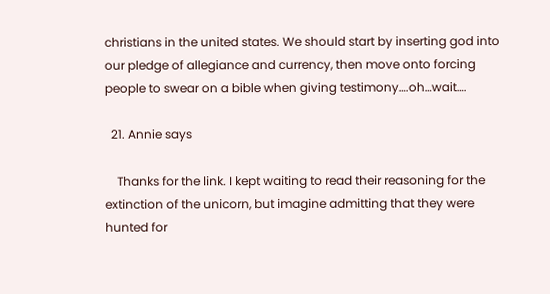christians in the united states. We should start by inserting god into our pledge of allegiance and currency, then move onto forcing people to swear on a bible when giving testimony….oh…wait….

  21. Annie says

    Thanks for the link. I kept waiting to read their reasoning for the extinction of the unicorn, but imagine admitting that they were hunted for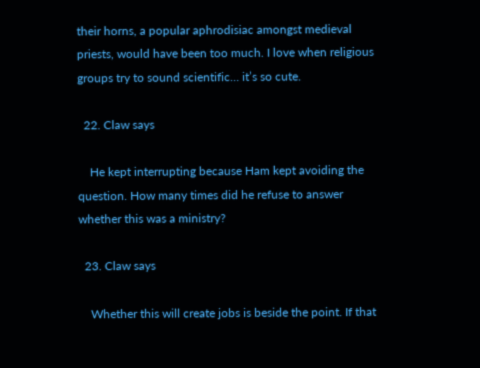their horns, a popular aphrodisiac amongst medieval priests, would have been too much. I love when religious groups try to sound scientific… it’s so cute.

  22. Claw says

    He kept interrupting because Ham kept avoiding the question. How many times did he refuse to answer whether this was a ministry?

  23. Claw says

    Whether this will create jobs is beside the point. If that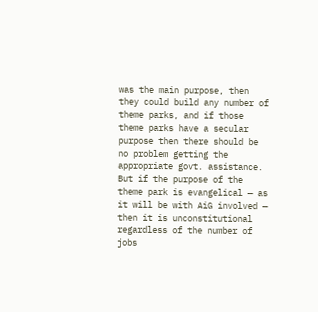was the main purpose, then they could build any number of theme parks, and if those theme parks have a secular purpose then there should be no problem getting the appropriate govt. assistance. But if the purpose of the theme park is evangelical — as it will be with AiG involved — then it is unconstitutional regardless of the number of jobs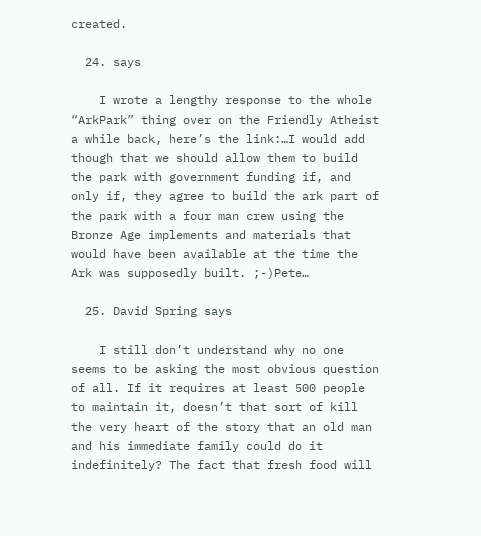created.

  24. says

    I wrote a lengthy response to the whole “ArkPark” thing over on the Friendly Atheist a while back, here’s the link:…I would add though that we should allow them to build the park with government funding if, and only if, they agree to build the ark part of the park with a four man crew using the Bronze Age implements and materials that would have been available at the time the Ark was supposedly built. ;-)Pete…

  25. David Spring says

    I still don’t understand why no one seems to be asking the most obvious question of all. If it requires at least 500 people to maintain it, doesn’t that sort of kill the very heart of the story that an old man and his immediate family could do it indefinitely? The fact that fresh food will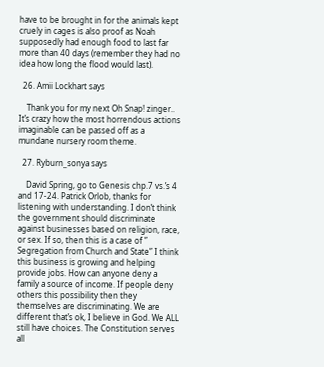have to be brought in for the animals kept cruely in cages is also proof as Noah supposedly had enough food to last far more than 40 days (remember they had no idea how long the flood would last).

  26. Amii Lockhart says

    Thank you for my next Oh Snap! zinger.. It’s crazy how the most horrendous actions imaginable can be passed off as a mundane nursery room theme.

  27. Ryburn_sonya says

    David Spring, go to Genesis chp.7 vs.’s 4 and 17-24. Patrick Orlob, thanks for listening with understanding. I don’t think the government should discriminate against businesses based on religion, race, or sex. If so, then this is a case of ” Segregation from Church and State” I think this business is growing and helping provide jobs. How can anyone deny a family a source of income. If people deny others this possibility then they themselves are discriminating. We are different that’s ok, I believe in God. We ALL still have choices. The Constitution serves all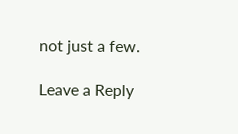not just a few.

Leave a Reply